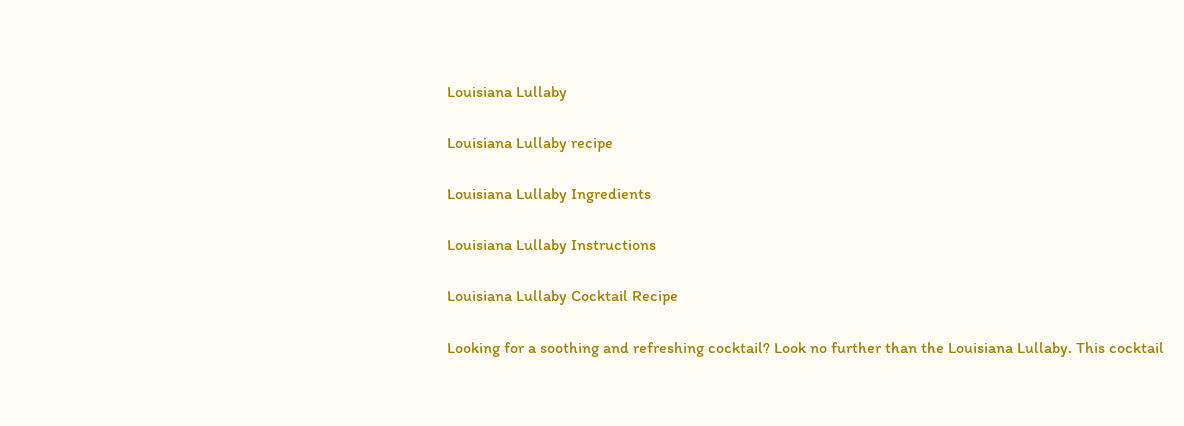Louisiana Lullaby

Louisiana Lullaby recipe

Louisiana Lullaby Ingredients

Louisiana Lullaby Instructions

Louisiana Lullaby Cocktail Recipe

Looking for a soothing and refreshing cocktail? Look no further than the Louisiana Lullaby. This cocktail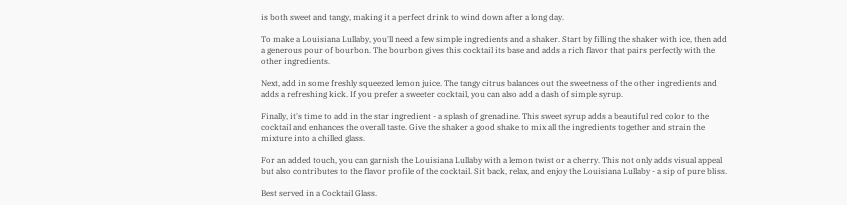is both sweet and tangy, making it a perfect drink to wind down after a long day.

To make a Louisiana Lullaby, you'll need a few simple ingredients and a shaker. Start by filling the shaker with ice, then add a generous pour of bourbon. The bourbon gives this cocktail its base and adds a rich flavor that pairs perfectly with the other ingredients.

Next, add in some freshly squeezed lemon juice. The tangy citrus balances out the sweetness of the other ingredients and adds a refreshing kick. If you prefer a sweeter cocktail, you can also add a dash of simple syrup.

Finally, it's time to add in the star ingredient - a splash of grenadine. This sweet syrup adds a beautiful red color to the cocktail and enhances the overall taste. Give the shaker a good shake to mix all the ingredients together and strain the mixture into a chilled glass.

For an added touch, you can garnish the Louisiana Lullaby with a lemon twist or a cherry. This not only adds visual appeal but also contributes to the flavor profile of the cocktail. Sit back, relax, and enjoy the Louisiana Lullaby - a sip of pure bliss.

Best served in a Cocktail Glass.